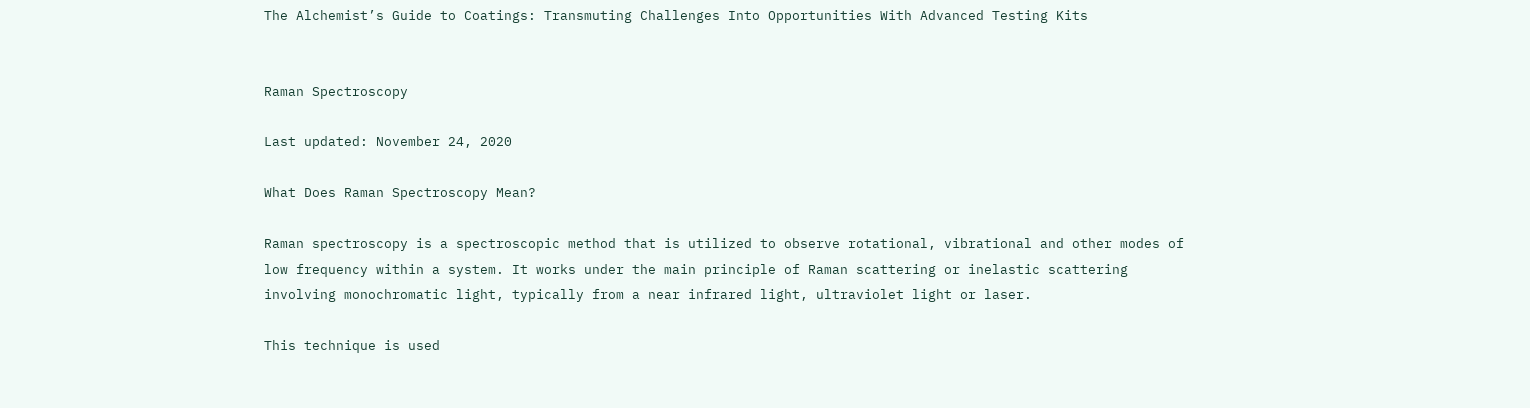The Alchemist’s Guide to Coatings: Transmuting Challenges Into Opportunities With Advanced Testing Kits


Raman Spectroscopy

Last updated: November 24, 2020

What Does Raman Spectroscopy Mean?

Raman spectroscopy is a spectroscopic method that is utilized to observe rotational, vibrational and other modes of low frequency within a system. It works under the main principle of Raman scattering or inelastic scattering involving monochromatic light, typically from a near infrared light, ultraviolet light or laser.

This technique is used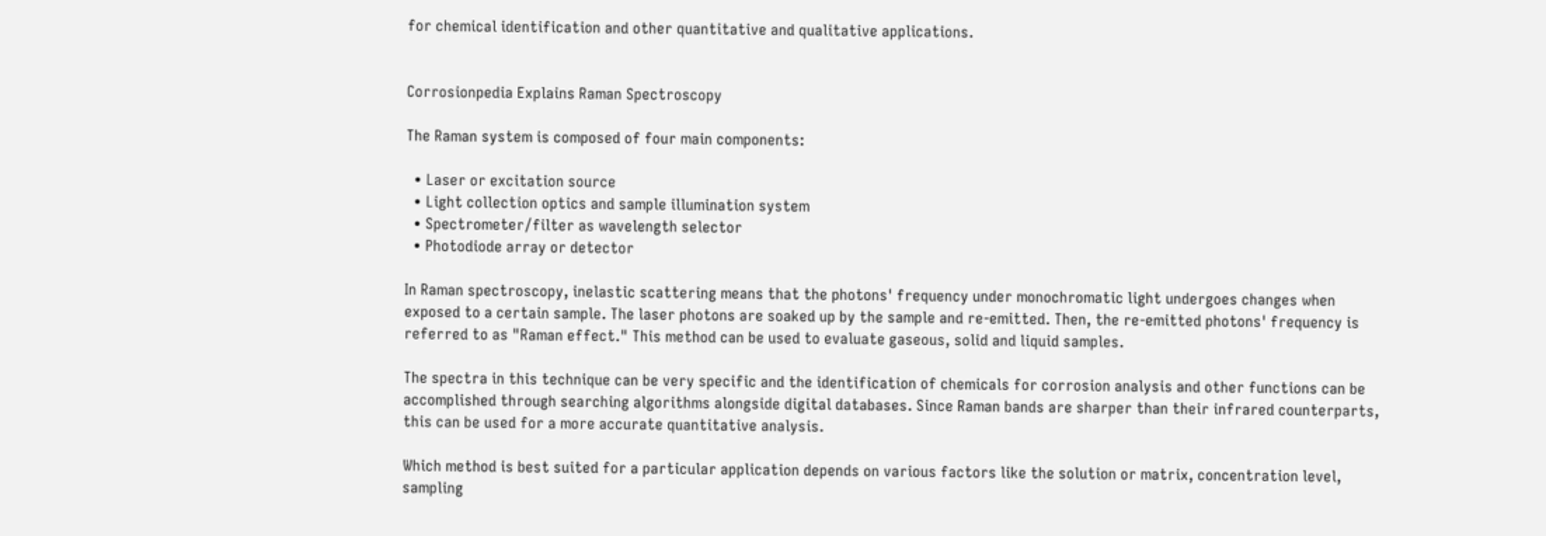for chemical identification and other quantitative and qualitative applications.


Corrosionpedia Explains Raman Spectroscopy

The Raman system is composed of four main components:

  • Laser or excitation source
  • Light collection optics and sample illumination system
  • Spectrometer/filter as wavelength selector
  • Photodiode array or detector

In Raman spectroscopy, inelastic scattering means that the photons' frequency under monochromatic light undergoes changes when exposed to a certain sample. The laser photons are soaked up by the sample and re-emitted. Then, the re-emitted photons' frequency is referred to as "Raman effect." This method can be used to evaluate gaseous, solid and liquid samples.

The spectra in this technique can be very specific and the identification of chemicals for corrosion analysis and other functions can be accomplished through searching algorithms alongside digital databases. Since Raman bands are sharper than their infrared counterparts, this can be used for a more accurate quantitative analysis.

Which method is best suited for a particular application depends on various factors like the solution or matrix, concentration level, sampling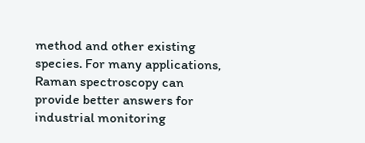method and other existing species. For many applications, Raman spectroscopy can provide better answers for industrial monitoring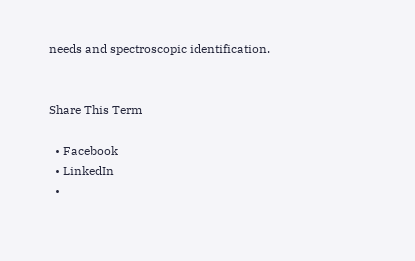needs and spectroscopic identification.


Share This Term

  • Facebook
  • LinkedIn
  •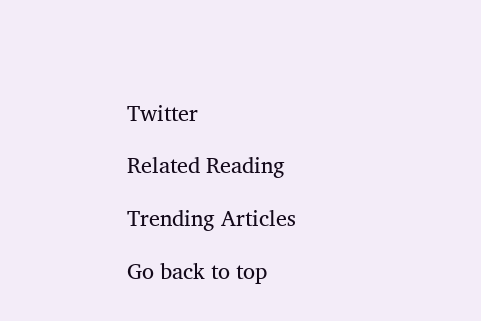Twitter

Related Reading

Trending Articles

Go back to top